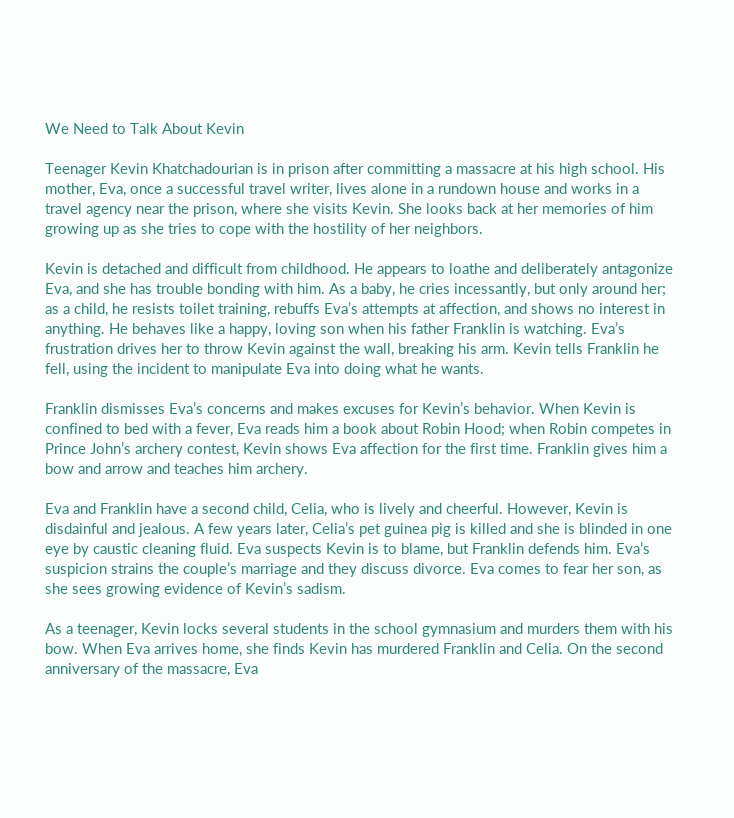We Need to Talk About Kevin

Teenager Kevin Khatchadourian is in prison after committing a massacre at his high school. His mother, Eva, once a successful travel writer, lives alone in a rundown house and works in a travel agency near the prison, where she visits Kevin. She looks back at her memories of him growing up as she tries to cope with the hostility of her neighbors.

Kevin is detached and difficult from childhood. He appears to loathe and deliberately antagonize Eva, and she has trouble bonding with him. As a baby, he cries incessantly, but only around her; as a child, he resists toilet training, rebuffs Eva’s attempts at affection, and shows no interest in anything. He behaves like a happy, loving son when his father Franklin is watching. Eva’s frustration drives her to throw Kevin against the wall, breaking his arm. Kevin tells Franklin he fell, using the incident to manipulate Eva into doing what he wants.

Franklin dismisses Eva’s concerns and makes excuses for Kevin’s behavior. When Kevin is confined to bed with a fever, Eva reads him a book about Robin Hood; when Robin competes in Prince John’s archery contest, Kevin shows Eva affection for the first time. Franklin gives him a bow and arrow and teaches him archery.

Eva and Franklin have a second child, Celia, who is lively and cheerful. However, Kevin is disdainful and jealous. A few years later, Celia’s pet guinea pig is killed and she is blinded in one eye by caustic cleaning fluid. Eva suspects Kevin is to blame, but Franklin defends him. Eva’s suspicion strains the couple’s marriage and they discuss divorce. Eva comes to fear her son, as she sees growing evidence of Kevin’s sadism.

As a teenager, Kevin locks several students in the school gymnasium and murders them with his bow. When Eva arrives home, she finds Kevin has murdered Franklin and Celia. On the second anniversary of the massacre, Eva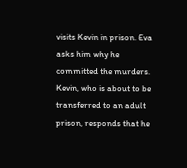visits Kevin in prison. Eva asks him why he committed the murders. Kevin, who is about to be transferred to an adult prison, responds that he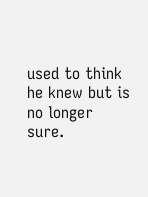used to think he knew but is no longer sure.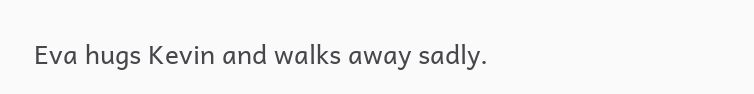Eva hugs Kevin and walks away sadly.